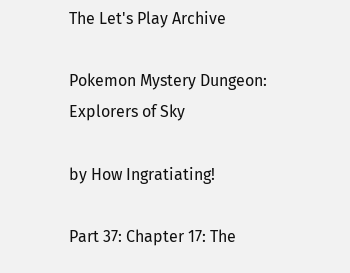The Let's Play Archive

Pokemon Mystery Dungeon: Explorers of Sky

by How Ingratiating!

Part 37: Chapter 17: The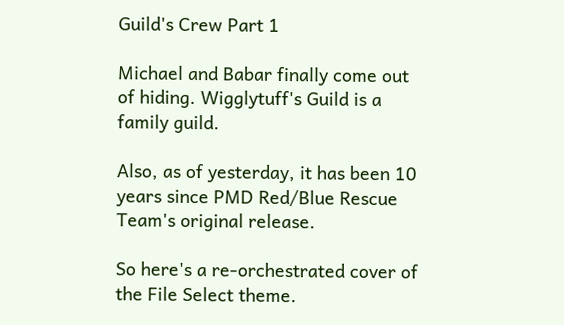Guild's Crew Part 1

Michael and Babar finally come out of hiding. Wigglytuff's Guild is a family guild.

Also, as of yesterday, it has been 10 years since PMD Red/Blue Rescue Team's original release.

So here's a re-orchestrated cover of the File Select theme.